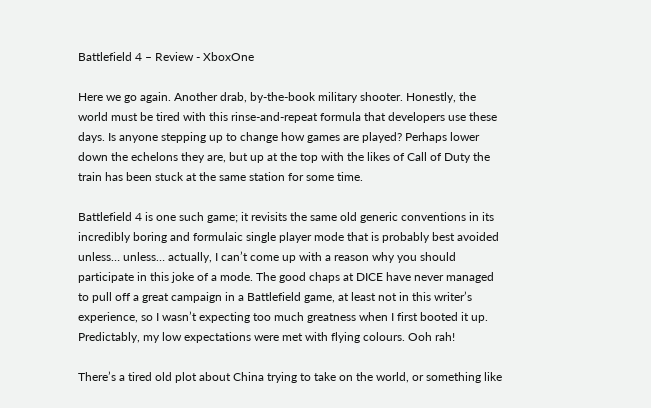Battlefield 4 – Review - XboxOne

Here we go again. Another drab, by-the-book military shooter. Honestly, the world must be tired with this rinse-and-repeat formula that developers use these days. Is anyone stepping up to change how games are played? Perhaps lower down the echelons they are, but up at the top with the likes of Call of Duty the train has been stuck at the same station for some time.

Battlefield 4 is one such game; it revisits the same old generic conventions in its incredibly boring and formulaic single player mode that is probably best avoided unless… unless… actually, I can’t come up with a reason why you should participate in this joke of a mode. The good chaps at DICE have never managed to pull off a great campaign in a Battlefield game, at least not in this writer’s experience, so I wasn’t expecting too much greatness when I first booted it up. Predictably, my low expectations were met with flying colours. Ooh rah!

There’s a tired old plot about China trying to take on the world, or something like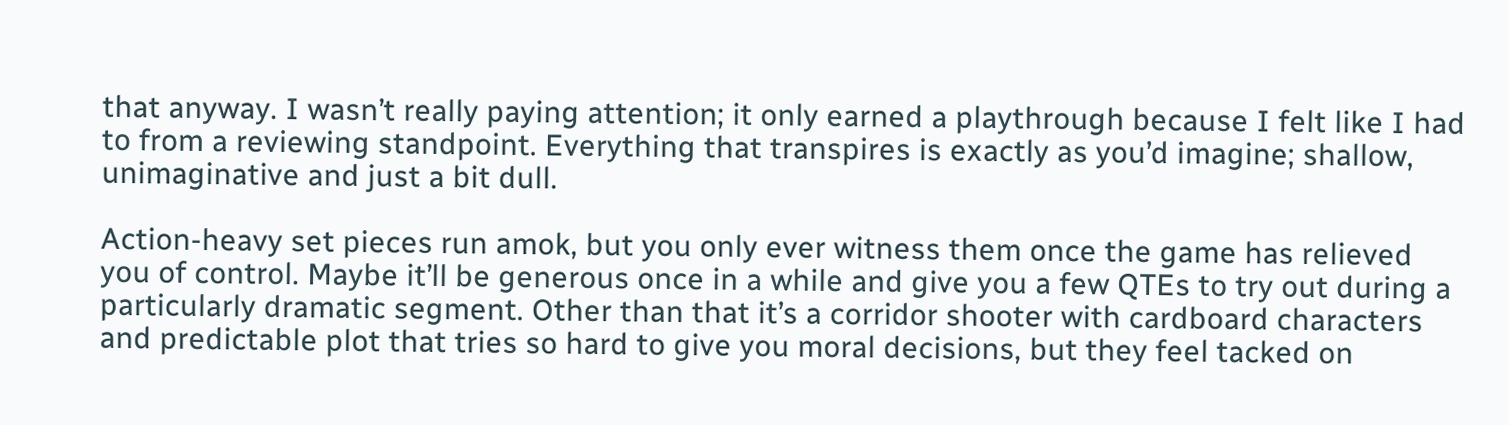that anyway. I wasn’t really paying attention; it only earned a playthrough because I felt like I had to from a reviewing standpoint. Everything that transpires is exactly as you’d imagine; shallow, unimaginative and just a bit dull.

Action-heavy set pieces run amok, but you only ever witness them once the game has relieved you of control. Maybe it’ll be generous once in a while and give you a few QTEs to try out during a particularly dramatic segment. Other than that it’s a corridor shooter with cardboard characters and predictable plot that tries so hard to give you moral decisions, but they feel tacked on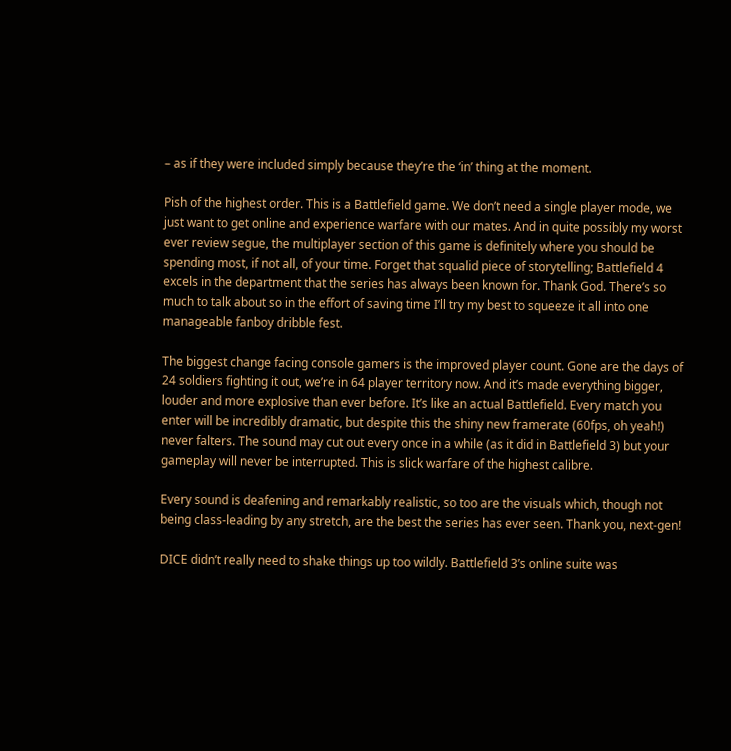– as if they were included simply because they’re the ‘in’ thing at the moment.

Pish of the highest order. This is a Battlefield game. We don’t need a single player mode, we just want to get online and experience warfare with our mates. And in quite possibly my worst ever review segue, the multiplayer section of this game is definitely where you should be spending most, if not all, of your time. Forget that squalid piece of storytelling; Battlefield 4 excels in the department that the series has always been known for. Thank God. There’s so much to talk about so in the effort of saving time I’ll try my best to squeeze it all into one manageable fanboy dribble fest.

The biggest change facing console gamers is the improved player count. Gone are the days of 24 soldiers fighting it out, we’re in 64 player territory now. And it’s made everything bigger, louder and more explosive than ever before. It’s like an actual Battlefield. Every match you enter will be incredibly dramatic, but despite this the shiny new framerate (60fps, oh yeah!) never falters. The sound may cut out every once in a while (as it did in Battlefield 3) but your gameplay will never be interrupted. This is slick warfare of the highest calibre.

Every sound is deafening and remarkably realistic, so too are the visuals which, though not being class-leading by any stretch, are the best the series has ever seen. Thank you, next-gen!

DICE didn’t really need to shake things up too wildly. Battlefield 3’s online suite was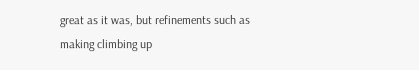great as it was, but refinements such as making climbing up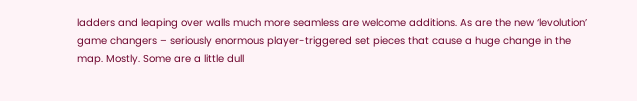ladders and leaping over walls much more seamless are welcome additions. As are the new ‘levolution’ game changers – seriously enormous player-triggered set pieces that cause a huge change in the map. Mostly. Some are a little dull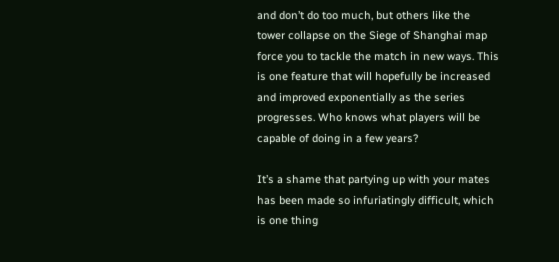and don’t do too much, but others like the tower collapse on the Siege of Shanghai map force you to tackle the match in new ways. This is one feature that will hopefully be increased and improved exponentially as the series progresses. Who knows what players will be capable of doing in a few years?

It’s a shame that partying up with your mates has been made so infuriatingly difficult, which is one thing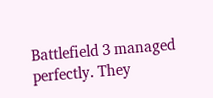Battlefield 3 managed perfectly. They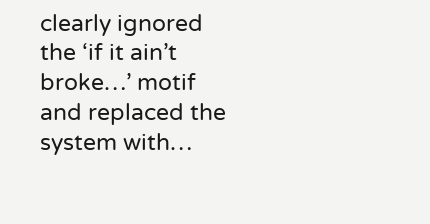clearly ignored the ‘if it ain’t broke…’ motif and replaced the system with…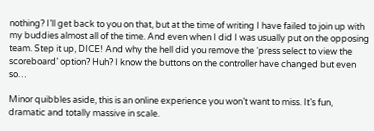nothing? I’ll get back to you on that, but at the time of writing I have failed to join up with my buddies almost all of the time. And even when I did I was usually put on the opposing team. Step it up, DICE! And why the hell did you remove the ‘press select to view the scoreboard’ option? Huh? I know the buttons on the controller have changed but even so…

Minor quibbles aside, this is an online experience you won’t want to miss. It’s fun, dramatic and totally massive in scale.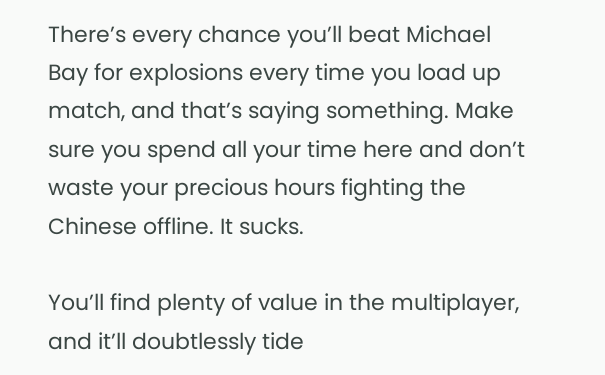There’s every chance you’ll beat Michael Bay for explosions every time you load up match, and that’s saying something. Make sure you spend all your time here and don’t waste your precious hours fighting the Chinese offline. It sucks.

You’ll find plenty of value in the multiplayer, and it’ll doubtlessly tide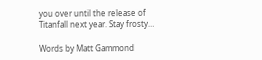you over until the release of Titanfall next year. Stay frosty…

Words by Matt Gammond